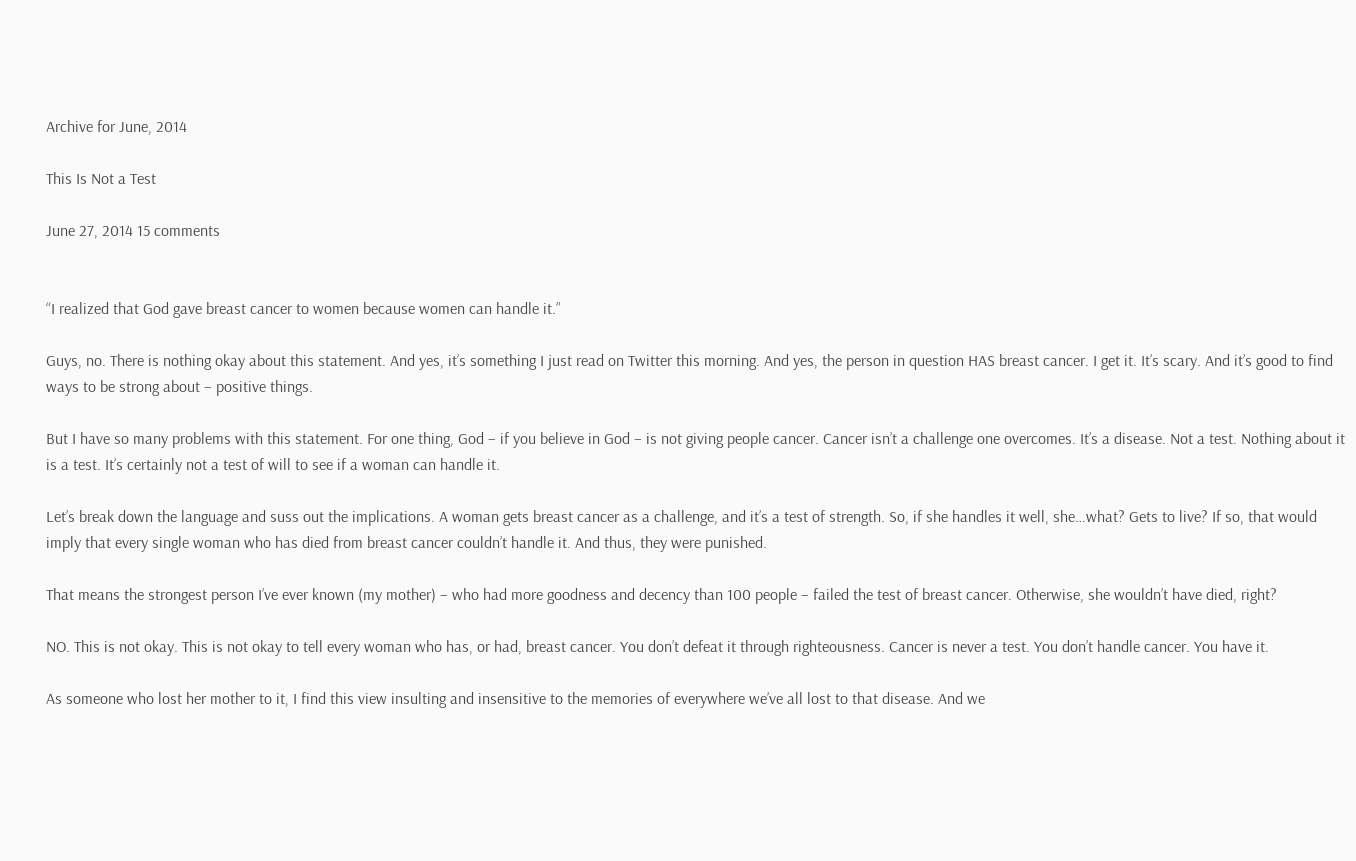Archive for June, 2014

This Is Not a Test

June 27, 2014 15 comments


“I realized that God gave breast cancer to women because women can handle it.”

Guys, no. There is nothing okay about this statement. And yes, it’s something I just read on Twitter this morning. And yes, the person in question HAS breast cancer. I get it. It’s scary. And it’s good to find ways to be strong about – positive things.

But I have so many problems with this statement. For one thing, God – if you believe in God – is not giving people cancer. Cancer isn’t a challenge one overcomes. It’s a disease. Not a test. Nothing about it is a test. It’s certainly not a test of will to see if a woman can handle it.

Let’s break down the language and suss out the implications. A woman gets breast cancer as a challenge, and it’s a test of strength. So, if she handles it well, she…what? Gets to live? If so, that would imply that every single woman who has died from breast cancer couldn’t handle it. And thus, they were punished.

That means the strongest person I’ve ever known (my mother) – who had more goodness and decency than 100 people – failed the test of breast cancer. Otherwise, she wouldn’t have died, right?

NO. This is not okay. This is not okay to tell every woman who has, or had, breast cancer. You don’t defeat it through righteousness. Cancer is never a test. You don’t handle cancer. You have it.

As someone who lost her mother to it, I find this view insulting and insensitive to the memories of everywhere we’ve all lost to that disease. And we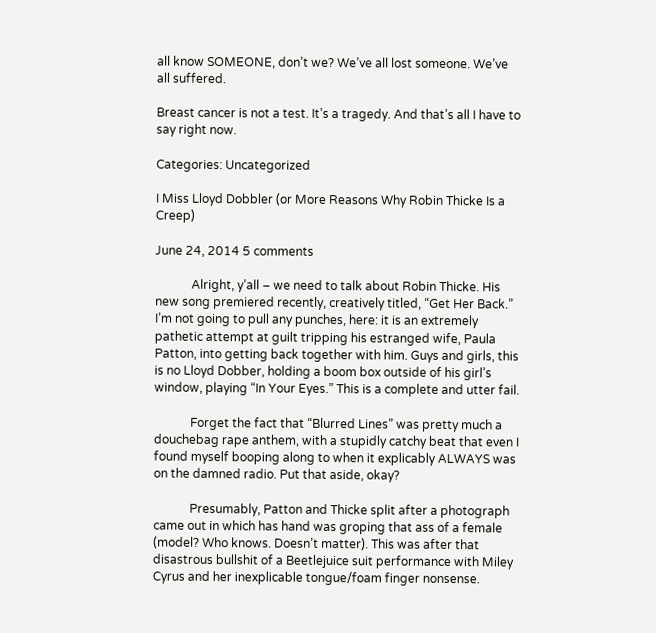all know SOMEONE, don’t we? We’ve all lost someone. We’ve all suffered.

Breast cancer is not a test. It’s a tragedy. And that’s all I have to say right now.

Categories: Uncategorized

I Miss Lloyd Dobbler (or More Reasons Why Robin Thicke Is a Creep)

June 24, 2014 5 comments

            Alright, y’all – we need to talk about Robin Thicke. His new song premiered recently, creatively titled, “Get Her Back.” I’m not going to pull any punches, here: it is an extremely pathetic attempt at guilt tripping his estranged wife, Paula Patton, into getting back together with him. Guys and girls, this is no Lloyd Dobber, holding a boom box outside of his girl’s window, playing “In Your Eyes.” This is a complete and utter fail.

            Forget the fact that “Blurred Lines” was pretty much a douchebag rape anthem, with a stupidly catchy beat that even I found myself booping along to when it explicably ALWAYS was on the damned radio. Put that aside, okay?

            Presumably, Patton and Thicke split after a photograph came out in which has hand was groping that ass of a female (model? Who knows. Doesn’t matter). This was after that disastrous bullshit of a Beetlejuice suit performance with Miley Cyrus and her inexplicable tongue/foam finger nonsense.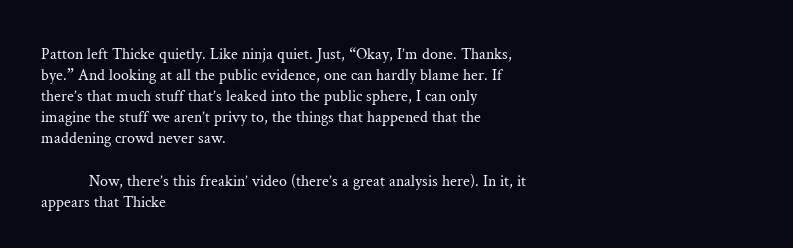Patton left Thicke quietly. Like ninja quiet. Just, “Okay, I’m done. Thanks, bye.” And looking at all the public evidence, one can hardly blame her. If there’s that much stuff that’s leaked into the public sphere, I can only imagine the stuff we aren’t privy to, the things that happened that the maddening crowd never saw.

            Now, there’s this freakin’ video (there’s a great analysis here). In it, it appears that Thicke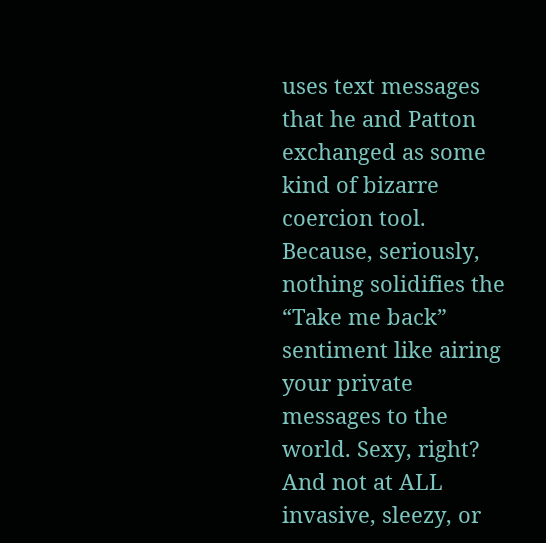uses text messages that he and Patton exchanged as some kind of bizarre coercion tool. Because, seriously, nothing solidifies the “Take me back” sentiment like airing your private messages to the world. Sexy, right? And not at ALL invasive, sleezy, or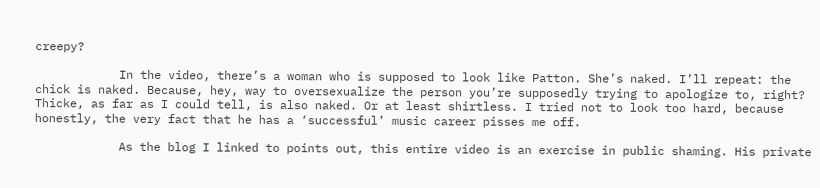creepy?

            In the video, there’s a woman who is supposed to look like Patton. She’s naked. I’ll repeat: the chick is naked. Because, hey, way to oversexualize the person you’re supposedly trying to apologize to, right? Thicke, as far as I could tell, is also naked. Or at least shirtless. I tried not to look too hard, because honestly, the very fact that he has a ‘successful’ music career pisses me off.

            As the blog I linked to points out, this entire video is an exercise in public shaming. His private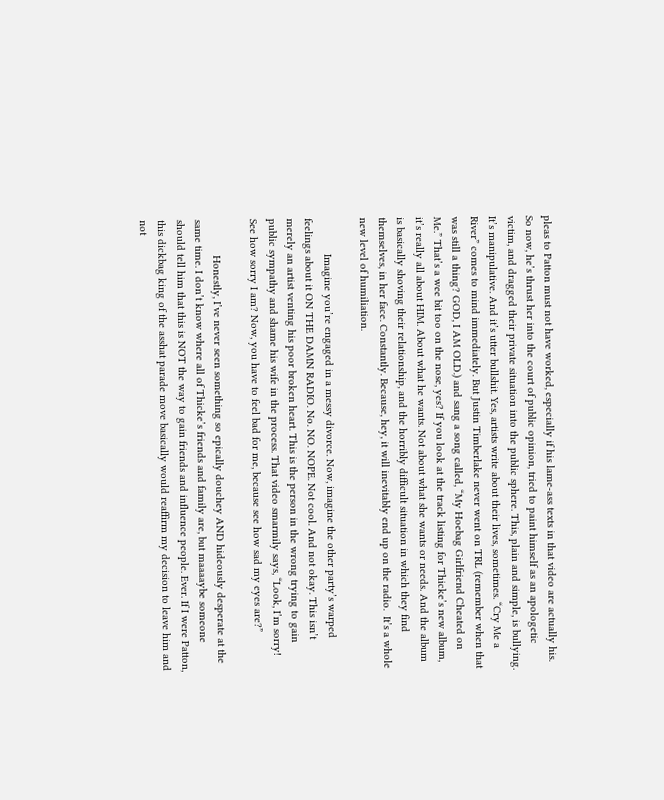pleas to Patton must not have worked, especially if his lame-ass texts in that video are actually his. So now, he’s thrust her into the court of public opinion, tried to paint himself as an apologetic victim, and dragged their private situation into the public sphere. This, plain and simple, is bullying. It’s manipulative. And it’s utter bullshit. Yes, artists write about their lives, sometimes. “Cry Me a River” comes to mind immediately. But Justin Timberlake never went on TRL (remember when that was still a thing? GOD, I AM OLD.) and sang a song called, “My Hoebag Girlfriend Cheated on Me.” That’s a wee bit too on the nose, yes? If you look at the track listing for Thicke’s new album, it’s really all about HIM. About what he wants. Not about what she wants or needs. And the album is basically shoving their relationship, and the horribly difficult situation in which they find themselves, in her face. Constantly. Because, hey, it will inevitably end up on the radio.  It’s a whole new level of humiliation.

            Imagine you’re engaged in a messy divorce. Now, imagine the other party’s warped feelings about it ON THE DAMN RADIO. No. NO. NOPE. Not cool. And not okay. This isn’t merely an artist venting his poor broken heart. This is the person in the wrong trying to gain public sympathy and shame his wife in the process. That video smarmily says, “Look, I’m sorry! See how sorry I am? Now, you have to feel bad for me, because see how sad my eyes are?”

            Honestly, I’ve never seen something so epically douchey AND hideously desperate at the same time. I don’t know where all of Thicke’s friends and family are, but maaaaybe someone should tell him that this is NOT the way to gain friends and influence people. Ever. If I were Patton, this dickbag king of the asshat parade move basically would reaffirm my decision to leave him and not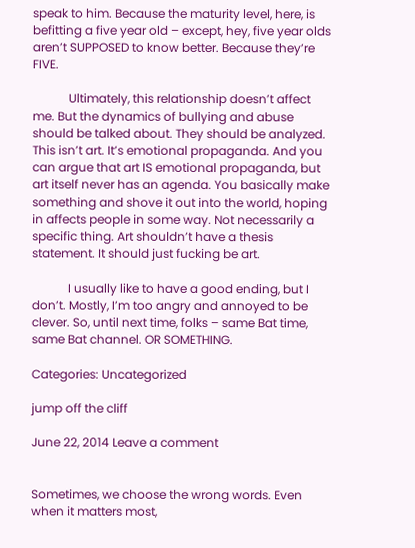speak to him. Because the maturity level, here, is befitting a five year old – except, hey, five year olds aren’t SUPPOSED to know better. Because they’re FIVE.

            Ultimately, this relationship doesn’t affect me. But the dynamics of bullying and abuse should be talked about. They should be analyzed. This isn’t art. It’s emotional propaganda. And you can argue that art IS emotional propaganda, but art itself never has an agenda. You basically make something and shove it out into the world, hoping in affects people in some way. Not necessarily a specific thing. Art shouldn’t have a thesis statement. It should just fucking be art.

            I usually like to have a good ending, but I don’t. Mostly, I’m too angry and annoyed to be clever. So, until next time, folks – same Bat time, same Bat channel. OR SOMETHING.

Categories: Uncategorized

jump off the cliff

June 22, 2014 Leave a comment


Sometimes, we choose the wrong words. Even when it matters most,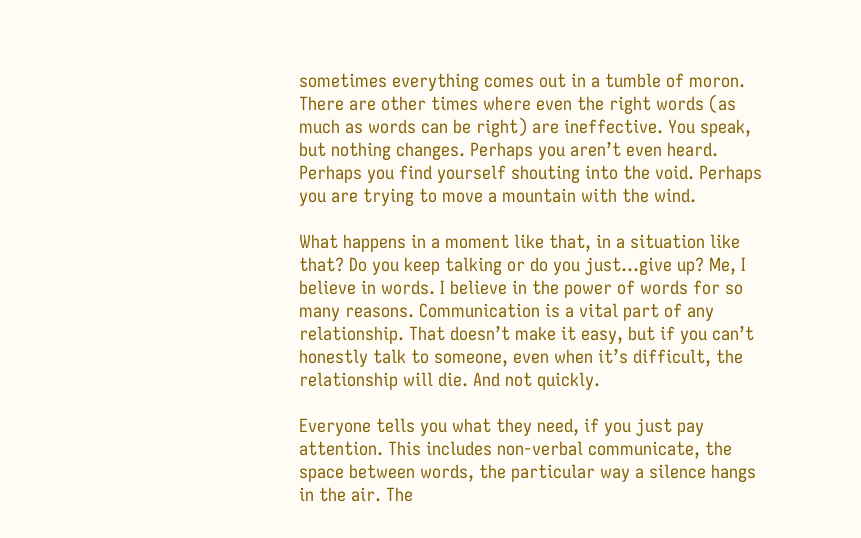sometimes everything comes out in a tumble of moron. There are other times where even the right words (as much as words can be right) are ineffective. You speak, but nothing changes. Perhaps you aren’t even heard. Perhaps you find yourself shouting into the void. Perhaps you are trying to move a mountain with the wind.

What happens in a moment like that, in a situation like that? Do you keep talking or do you just…give up? Me, I believe in words. I believe in the power of words for so many reasons. Communication is a vital part of any relationship. That doesn’t make it easy, but if you can’t honestly talk to someone, even when it’s difficult, the relationship will die. And not quickly.

Everyone tells you what they need, if you just pay attention. This includes non-verbal communicate, the space between words, the particular way a silence hangs in the air. The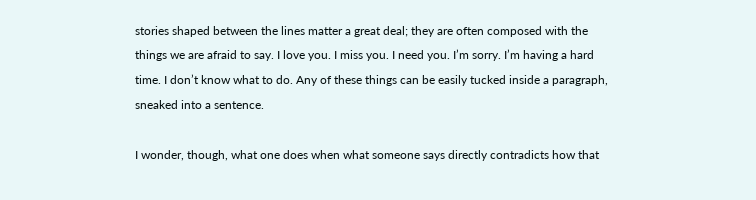stories shaped between the lines matter a great deal; they are often composed with the things we are afraid to say. I love you. I miss you. I need you. I’m sorry. I’m having a hard time. I don’t know what to do. Any of these things can be easily tucked inside a paragraph, sneaked into a sentence.

I wonder, though, what one does when what someone says directly contradicts how that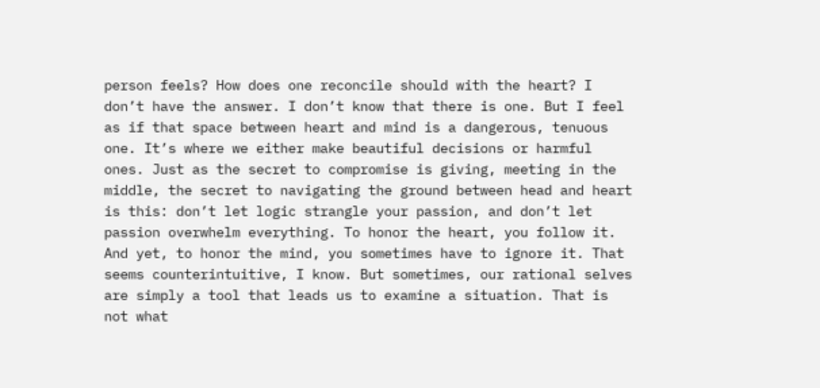person feels? How does one reconcile should with the heart? I don’t have the answer. I don’t know that there is one. But I feel as if that space between heart and mind is a dangerous, tenuous one. It’s where we either make beautiful decisions or harmful ones. Just as the secret to compromise is giving, meeting in the middle, the secret to navigating the ground between head and heart is this: don’t let logic strangle your passion, and don’t let passion overwhelm everything. To honor the heart, you follow it. And yet, to honor the mind, you sometimes have to ignore it. That seems counterintuitive, I know. But sometimes, our rational selves are simply a tool that leads us to examine a situation. That is not what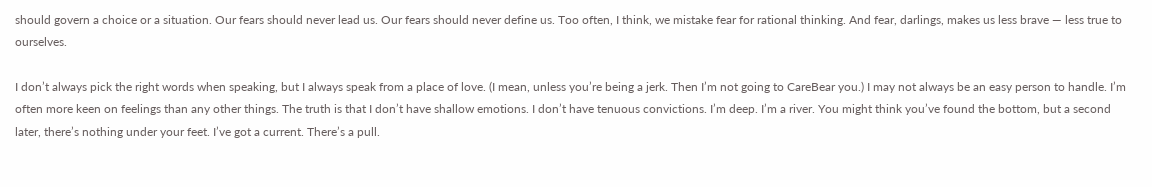should govern a choice or a situation. Our fears should never lead us. Our fears should never define us. Too often, I think, we mistake fear for rational thinking. And fear, darlings, makes us less brave — less true to ourselves.

I don’t always pick the right words when speaking, but I always speak from a place of love. (I mean, unless you’re being a jerk. Then I’m not going to CareBear you.) I may not always be an easy person to handle. I’m often more keen on feelings than any other things. The truth is that I don’t have shallow emotions. I don’t have tenuous convictions. I’m deep. I’m a river. You might think you’ve found the bottom, but a second later, there’s nothing under your feet. I’ve got a current. There’s a pull.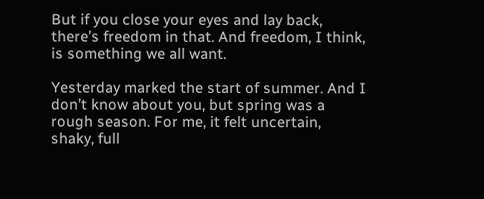But if you close your eyes and lay back, there’s freedom in that. And freedom, I think, is something we all want.

Yesterday marked the start of summer. And I don’t know about you, but spring was a rough season. For me, it felt uncertain, shaky, full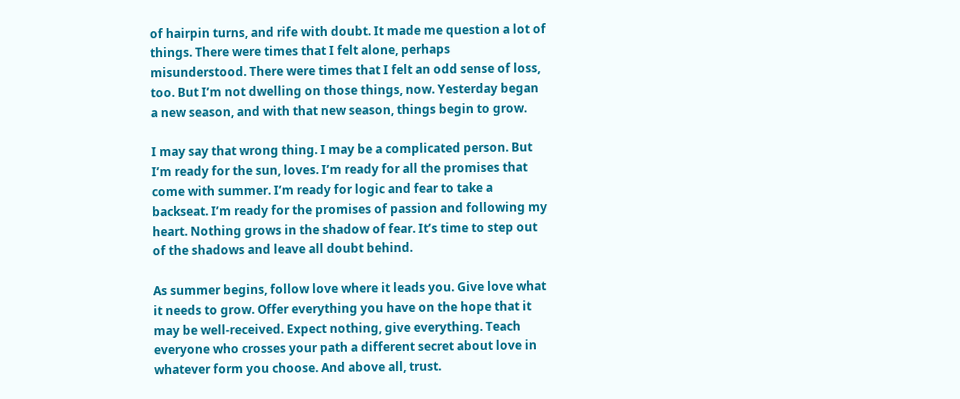of hairpin turns, and rife with doubt. It made me question a lot of things. There were times that I felt alone, perhaps misunderstood. There were times that I felt an odd sense of loss, too. But I’m not dwelling on those things, now. Yesterday began a new season, and with that new season, things begin to grow.

I may say that wrong thing. I may be a complicated person. But I’m ready for the sun, loves. I’m ready for all the promises that come with summer. I’m ready for logic and fear to take a backseat. I’m ready for the promises of passion and following my heart. Nothing grows in the shadow of fear. It’s time to step out of the shadows and leave all doubt behind.

As summer begins, follow love where it leads you. Give love what it needs to grow. Offer everything you have on the hope that it may be well-received. Expect nothing, give everything. Teach everyone who crosses your path a different secret about love in whatever form you choose. And above all, trust.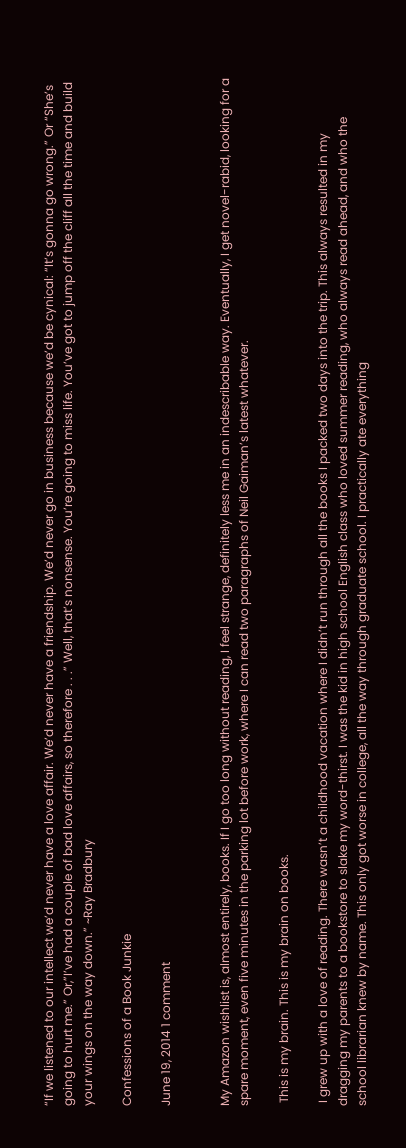“If we listened to our intellect we’d never have a love affair. We’d never have a friendship. We’d never go in business because we’d be cynical: “It’s gonna go wrong.” Or “She’s going to hurt me.” Or,”I’ve had a couple of bad love affairs, so therefore . . .” Well, that’s nonsense. You’re going to miss life. You’ve got to jump off the cliff all the time and build your wings on the way down.” ~Ray Bradbury

Confessions of a Book Junkie

June 19, 2014 1 comment


My Amazon wishlist is, almost entirely, books. If I go too long without reading, I feel strange, definitely less me in an indescribable way. Eventually, I get novel-rabid, looking for a spare moment, even five minutes in the parking lot before work, where I can read two paragraphs of Neil Gaiman’s latest whatever.

 This is my brain. This is my brain on books.

 I grew up with a love of reading. There wasn’t a childhood vacation where I didn’t run through all the books I packed two days into the trip. This always resulted in my dragging my parents to a bookstore to slake my word-thirst. I was the kid in high school English class who loved summer reading, who always read ahead, and who the school librarian knew by name. This only got worse in college, all the way through graduate school. I practically ate everything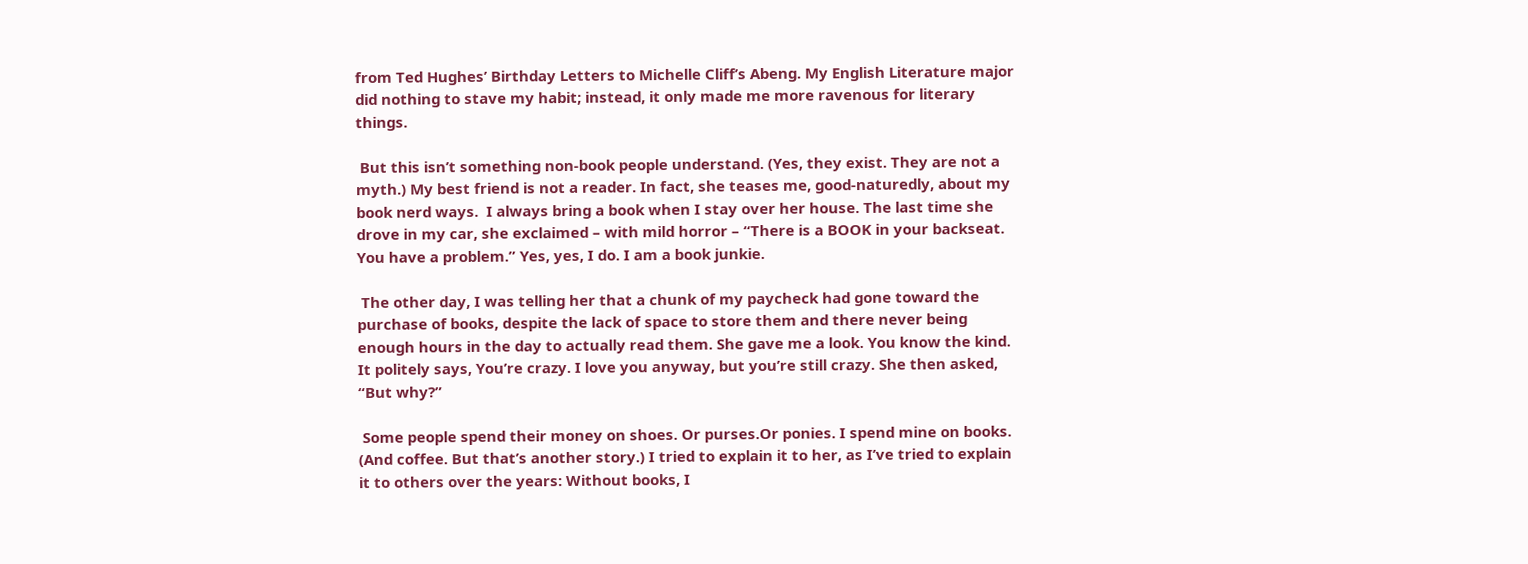from Ted Hughes’ Birthday Letters to Michelle Cliff’s Abeng. My English Literature major did nothing to stave my habit; instead, it only made me more ravenous for literary things.

 But this isn’t something non-book people understand. (Yes, they exist. They are not a myth.) My best friend is not a reader. In fact, she teases me, good-naturedly, about my book nerd ways.  I always bring a book when I stay over her house. The last time she drove in my car, she exclaimed – with mild horror – “There is a BOOK in your backseat. You have a problem.” Yes, yes, I do. I am a book junkie.

 The other day, I was telling her that a chunk of my paycheck had gone toward the purchase of books, despite the lack of space to store them and there never being enough hours in the day to actually read them. She gave me a look. You know the kind. It politely says, You’re crazy. I love you anyway, but you’re still crazy. She then asked, “But why?”

 Some people spend their money on shoes. Or purses.Or ponies. I spend mine on books. (And coffee. But that’s another story.) I tried to explain it to her, as I’ve tried to explain it to others over the years: Without books, I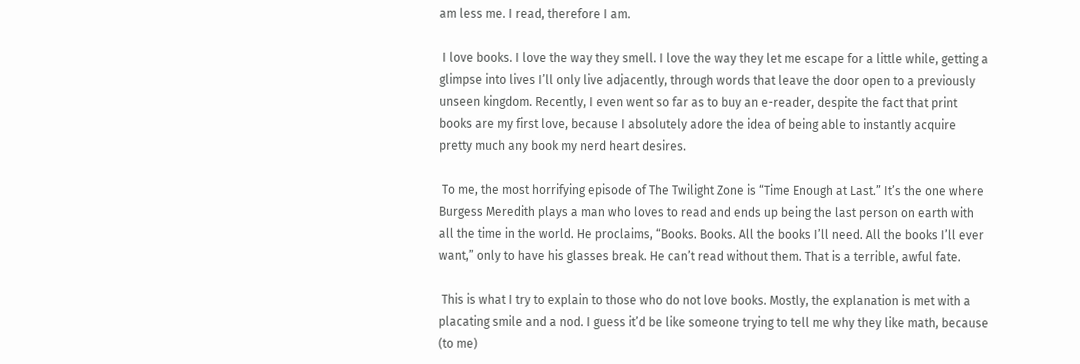am less me. I read, therefore I am.

 I love books. I love the way they smell. I love the way they let me escape for a little while, getting a glimpse into lives I’ll only live adjacently, through words that leave the door open to a previously unseen kingdom. Recently, I even went so far as to buy an e-reader, despite the fact that print books are my first love, because I absolutely adore the idea of being able to instantly acquire pretty much any book my nerd heart desires.

 To me, the most horrifying episode of The Twilight Zone is “Time Enough at Last.” It’s the one where Burgess Meredith plays a man who loves to read and ends up being the last person on earth with all the time in the world. He proclaims, “Books. Books. All the books I’ll need. All the books I’ll ever want,” only to have his glasses break. He can’t read without them. That is a terrible, awful fate.

 This is what I try to explain to those who do not love books. Mostly, the explanation is met with a placating smile and a nod. I guess it’d be like someone trying to tell me why they like math, because (to me)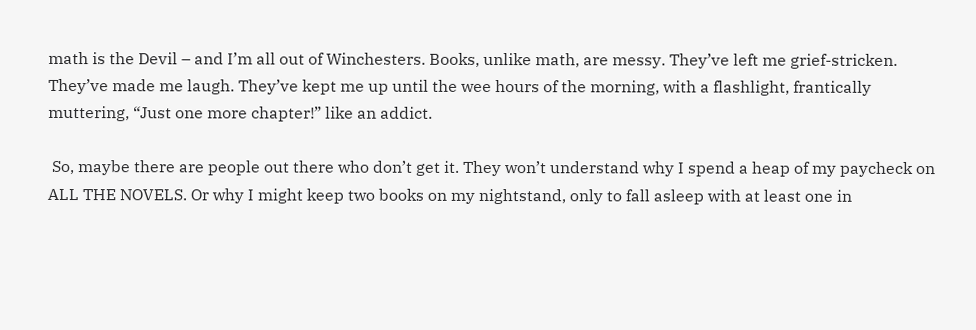math is the Devil – and I’m all out of Winchesters. Books, unlike math, are messy. They’ve left me grief-stricken. They’ve made me laugh. They’ve kept me up until the wee hours of the morning, with a flashlight, frantically muttering, “Just one more chapter!” like an addict.

 So, maybe there are people out there who don’t get it. They won’t understand why I spend a heap of my paycheck on ALL THE NOVELS. Or why I might keep two books on my nightstand, only to fall asleep with at least one in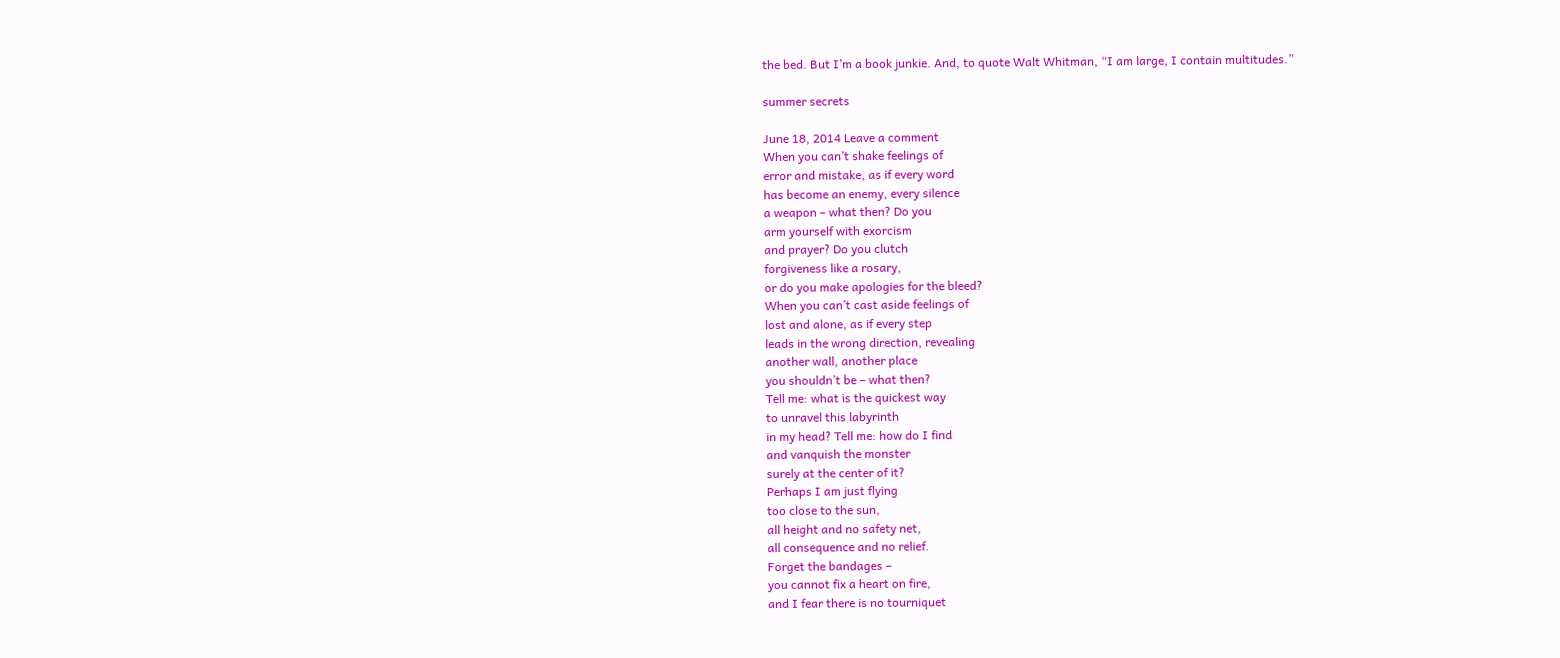the bed. But I’m a book junkie. And, to quote Walt Whitman, “I am large, I contain multitudes.”

summer secrets

June 18, 2014 Leave a comment
When you can’t shake feelings of
error and mistake, as if every word
has become an enemy, every silence
a weapon – what then? Do you
arm yourself with exorcism
and prayer? Do you clutch
forgiveness like a rosary,
or do you make apologies for the bleed?
When you can’t cast aside feelings of
lost and alone, as if every step
leads in the wrong direction, revealing
another wall, another place
you shouldn’t be – what then?
Tell me: what is the quickest way
to unravel this labyrinth
in my head? Tell me: how do I find
and vanquish the monster
surely at the center of it?
Perhaps I am just flying
too close to the sun,
all height and no safety net,
all consequence and no relief.
Forget the bandages –
you cannot fix a heart on fire,
and I fear there is no tourniquet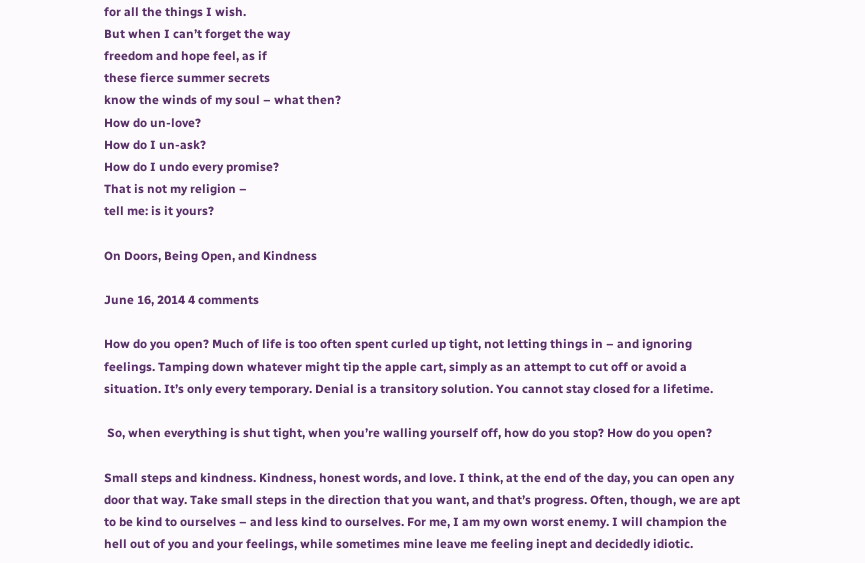for all the things I wish.
But when I can’t forget the way
freedom and hope feel, as if
these fierce summer secrets
know the winds of my soul – what then?
How do un-love?
How do I un-ask?
How do I undo every promise?
That is not my religion –
tell me: is it yours?

On Doors, Being Open, and Kindness

June 16, 2014 4 comments

How do you open? Much of life is too often spent curled up tight, not letting things in – and ignoring feelings. Tamping down whatever might tip the apple cart, simply as an attempt to cut off or avoid a situation. It’s only every temporary. Denial is a transitory solution. You cannot stay closed for a lifetime.

 So, when everything is shut tight, when you’re walling yourself off, how do you stop? How do you open?

Small steps and kindness. Kindness, honest words, and love. I think, at the end of the day, you can open any door that way. Take small steps in the direction that you want, and that’s progress. Often, though, we are apt to be kind to ourselves – and less kind to ourselves. For me, I am my own worst enemy. I will champion the hell out of you and your feelings, while sometimes mine leave me feeling inept and decidedly idiotic.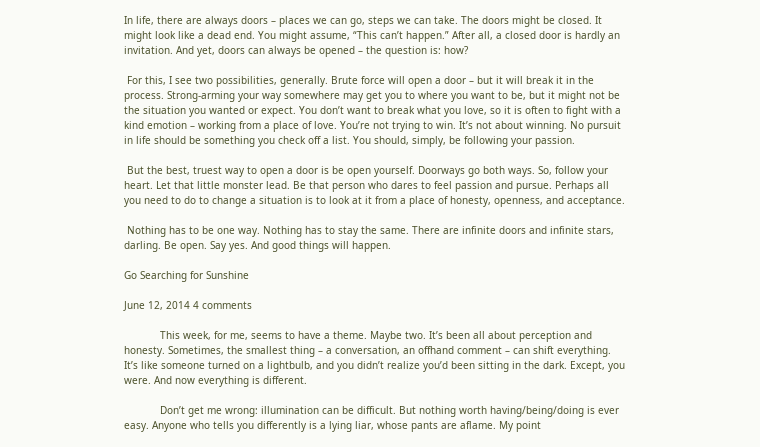In life, there are always doors – places we can go, steps we can take. The doors might be closed. It might look like a dead end. You might assume, “This can’t happen.” After all, a closed door is hardly an invitation. And yet, doors can always be opened – the question is: how?

 For this, I see two possibilities, generally. Brute force will open a door – but it will break it in the process. Strong-arming your way somewhere may get you to where you want to be, but it might not be the situation you wanted or expect. You don’t want to break what you love, so it is often to fight with a kind emotion – working from a place of love. You’re not trying to win. It’s not about winning. No pursuit in life should be something you check off a list. You should, simply, be following your passion.

 But the best, truest way to open a door is be open yourself. Doorways go both ways. So, follow your heart. Let that little monster lead. Be that person who dares to feel passion and pursue. Perhaps all you need to do to change a situation is to look at it from a place of honesty, openness, and acceptance.

 Nothing has to be one way. Nothing has to stay the same. There are infinite doors and infinite stars, darling. Be open. Say yes. And good things will happen.

Go Searching for Sunshine

June 12, 2014 4 comments

            This week, for me, seems to have a theme. Maybe two. It’s been all about perception and honesty. Sometimes, the smallest thing – a conversation, an offhand comment – can shift everything. It’s like someone turned on a lightbulb, and you didn’t realize you’d been sitting in the dark. Except, you were. And now everything is different.

            Don’t get me wrong: illumination can be difficult. But nothing worth having/being/doing is ever easy. Anyone who tells you differently is a lying liar, whose pants are aflame. My point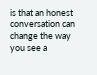is that an honest conversation can change the way you see a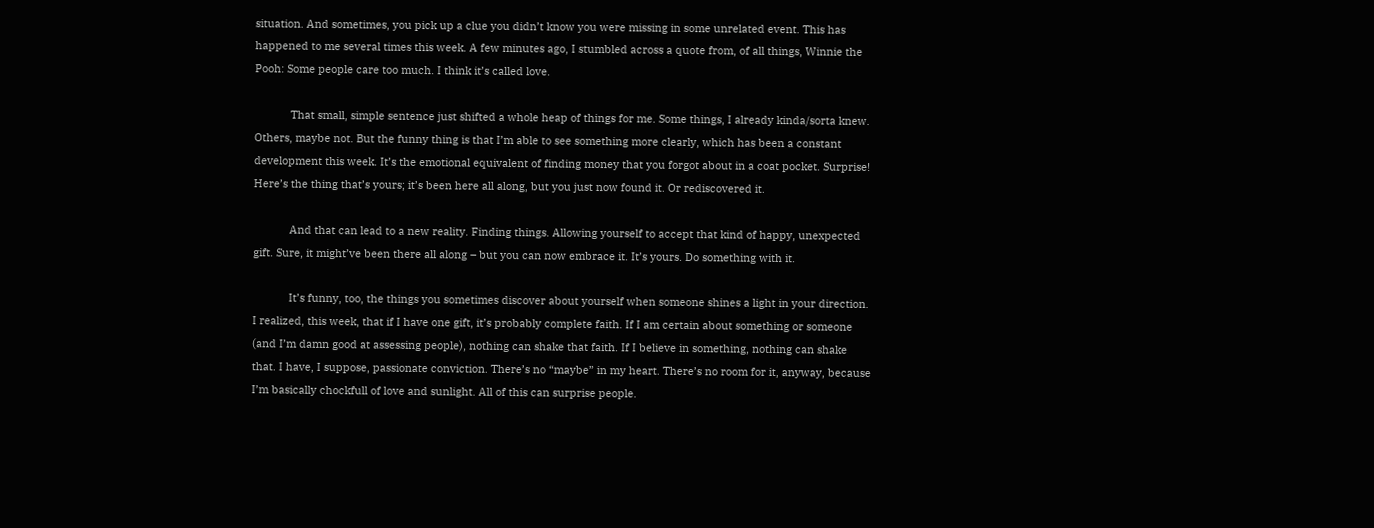situation. And sometimes, you pick up a clue you didn’t know you were missing in some unrelated event. This has happened to me several times this week. A few minutes ago, I stumbled across a quote from, of all things, Winnie the Pooh: Some people care too much. I think it’s called love.

            That small, simple sentence just shifted a whole heap of things for me. Some things, I already kinda/sorta knew. Others, maybe not. But the funny thing is that I’m able to see something more clearly, which has been a constant development this week. It’s the emotional equivalent of finding money that you forgot about in a coat pocket. Surprise! Here’s the thing that’s yours; it’s been here all along, but you just now found it. Or rediscovered it.

            And that can lead to a new reality. Finding things. Allowing yourself to accept that kind of happy, unexpected gift. Sure, it might’ve been there all along – but you can now embrace it. It’s yours. Do something with it.

            It’s funny, too, the things you sometimes discover about yourself when someone shines a light in your direction. I realized, this week, that if I have one gift, it’s probably complete faith. If I am certain about something or someone (and I’m damn good at assessing people), nothing can shake that faith. If I believe in something, nothing can shake that. I have, I suppose, passionate conviction. There’s no “maybe” in my heart. There’s no room for it, anyway, because I’m basically chockfull of love and sunlight. All of this can surprise people.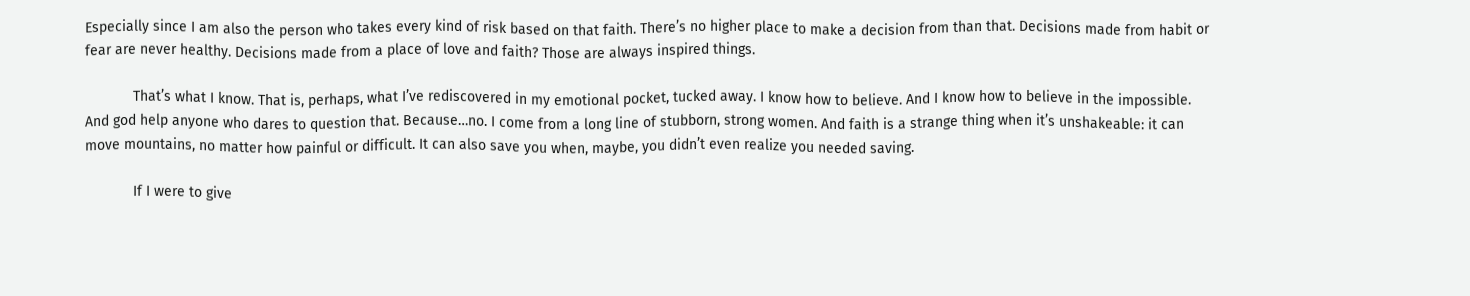Especially since I am also the person who takes every kind of risk based on that faith. There’s no higher place to make a decision from than that. Decisions made from habit or fear are never healthy. Decisions made from a place of love and faith? Those are always inspired things.

            That’s what I know. That is, perhaps, what I’ve rediscovered in my emotional pocket, tucked away. I know how to believe. And I know how to believe in the impossible. And god help anyone who dares to question that. Because…no. I come from a long line of stubborn, strong women. And faith is a strange thing when it’s unshakeable: it can move mountains, no matter how painful or difficult. It can also save you when, maybe, you didn’t even realize you needed saving.

            If I were to give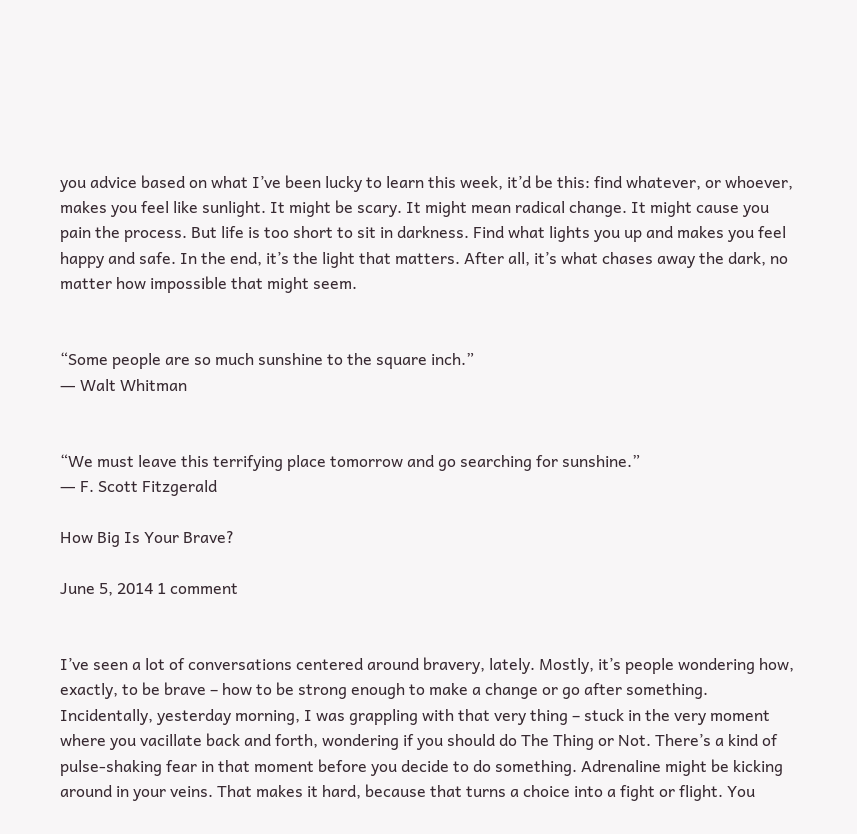you advice based on what I’ve been lucky to learn this week, it’d be this: find whatever, or whoever, makes you feel like sunlight. It might be scary. It might mean radical change. It might cause you pain the process. But life is too short to sit in darkness. Find what lights you up and makes you feel happy and safe. In the end, it’s the light that matters. After all, it’s what chases away the dark, no matter how impossible that might seem.


“Some people are so much sunshine to the square inch.”
― Walt Whitman


“We must leave this terrifying place tomorrow and go searching for sunshine.”
― F. Scott Fitzgerald

How Big Is Your Brave?

June 5, 2014 1 comment


I’ve seen a lot of conversations centered around bravery, lately. Mostly, it’s people wondering how, exactly, to be brave – how to be strong enough to make a change or go after something. Incidentally, yesterday morning, I was grappling with that very thing – stuck in the very moment where you vacillate back and forth, wondering if you should do The Thing or Not. There’s a kind of pulse-shaking fear in that moment before you decide to do something. Adrenaline might be kicking around in your veins. That makes it hard, because that turns a choice into a fight or flight. You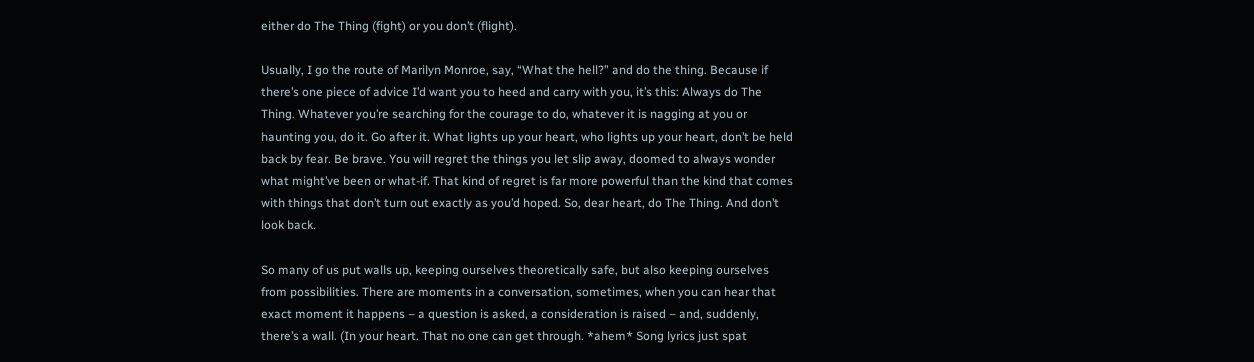either do The Thing (fight) or you don’t (flight).

Usually, I go the route of Marilyn Monroe, say, “What the hell?” and do the thing. Because if there’s one piece of advice I’d want you to heed and carry with you, it’s this: Always do The Thing. Whatever you’re searching for the courage to do, whatever it is nagging at you or haunting you, do it. Go after it. What lights up your heart, who lights up your heart, don’t be held back by fear. Be brave. You will regret the things you let slip away, doomed to always wonder what might’ve been or what-if. That kind of regret is far more powerful than the kind that comes with things that don’t turn out exactly as you’d hoped. So, dear heart, do The Thing. And don’t look back.

So many of us put walls up, keeping ourselves theoretically safe, but also keeping ourselves from possibilities. There are moments in a conversation, sometimes, when you can hear that exact moment it happens – a question is asked, a consideration is raised – and, suddenly, there’s a wall. (In your heart. That no one can get through. *ahem* Song lyrics just spat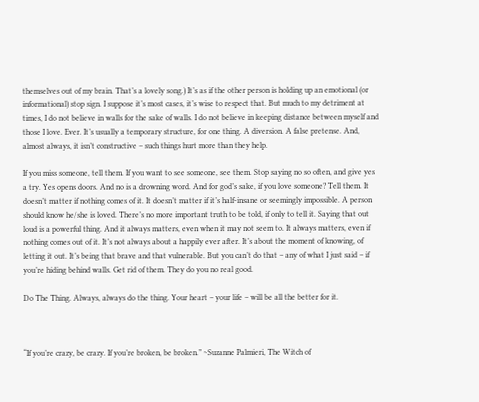themselves out of my brain. That’s a lovely song.) It’s as if the other person is holding up an emotional (or informational) stop sign. I suppose it’s most cases, it’s wise to respect that. But much to my detriment at times, I do not believe in walls for the sake of walls. I do not believe in keeping distance between myself and those I love. Ever. It’s usually a temporary structure, for one thing. A diversion. A false pretense. And, almost always, it isn’t constructive – such things hurt more than they help.

If you miss someone, tell them. If you want to see someone, see them. Stop saying no so often, and give yes a try. Yes opens doors. And no is a drowning word. And for god’s sake, if you love someone? Tell them. It doesn’t matter if nothing comes of it. It doesn’t matter if it’s half-insane or seemingly impossible. A person should know he/she is loved. There’s no more important truth to be told, if only to tell it. Saying that out loud is a powerful thing. And it always matters, even when it may not seem to. It always matters, even if nothing comes out of it. It’s not always about a happily ever after. It’s about the moment of knowing, of letting it out. It’s being that brave and that vulnerable. But you can’t do that – any of what I just said – if you’re hiding behind walls. Get rid of them. They do you no real good.

Do The Thing. Always, always do the thing. Your heart – your life – will be all the better for it.



“If you’re crazy, be crazy. If you’re broken, be broken.” ~Suzanne Palmieri, The Witch of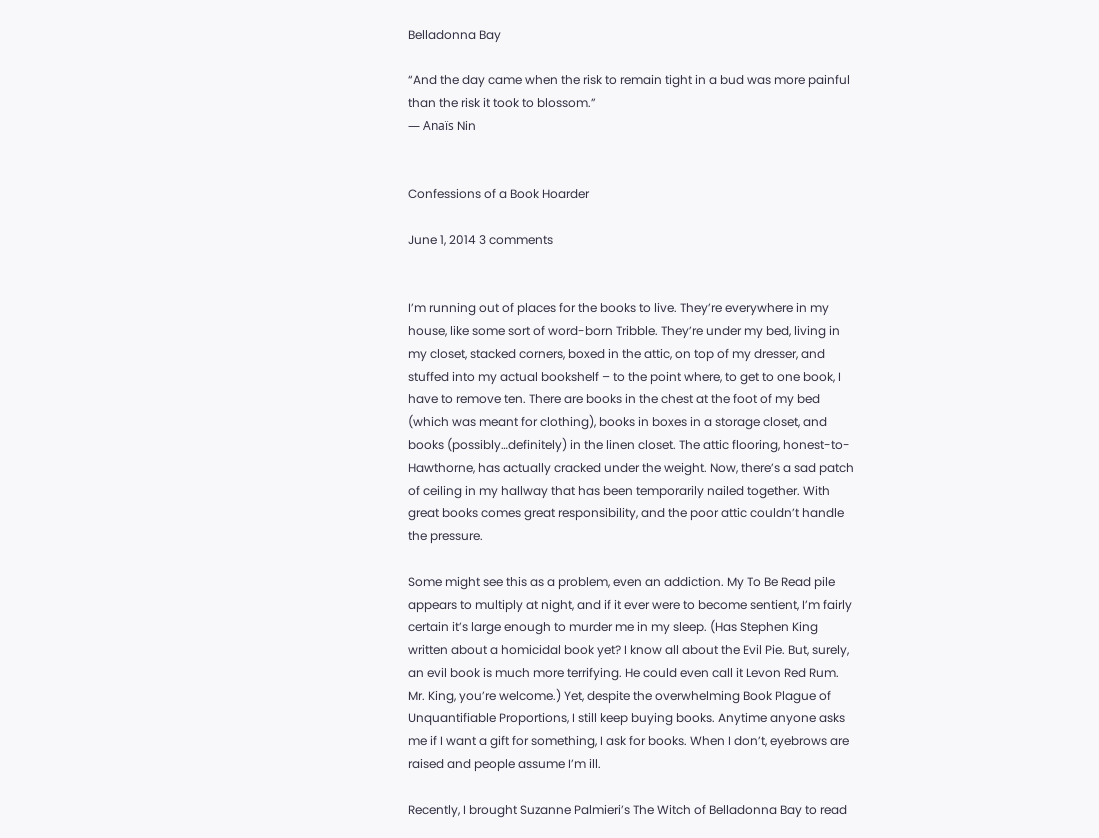Belladonna Bay

“And the day came when the risk to remain tight in a bud was more painful than the risk it took to blossom.”
― Anaïs Nin


Confessions of a Book Hoarder

June 1, 2014 3 comments


I’m running out of places for the books to live. They’re everywhere in my house, like some sort of word-born Tribble. They’re under my bed, living in my closet, stacked corners, boxed in the attic, on top of my dresser, and stuffed into my actual bookshelf – to the point where, to get to one book, I have to remove ten. There are books in the chest at the foot of my bed (which was meant for clothing), books in boxes in a storage closet, and books (possibly…definitely) in the linen closet. The attic flooring, honest-to-Hawthorne, has actually cracked under the weight. Now, there’s a sad patch of ceiling in my hallway that has been temporarily nailed together. With great books comes great responsibility, and the poor attic couldn’t handle the pressure.

Some might see this as a problem, even an addiction. My To Be Read pile appears to multiply at night, and if it ever were to become sentient, I’m fairly certain it’s large enough to murder me in my sleep. (Has Stephen King written about a homicidal book yet? I know all about the Evil Pie. But, surely, an evil book is much more terrifying. He could even call it Levon Red Rum. Mr. King, you’re welcome.) Yet, despite the overwhelming Book Plague of Unquantifiable Proportions, I still keep buying books. Anytime anyone asks me if I want a gift for something, I ask for books. When I don’t, eyebrows are raised and people assume I’m ill.

Recently, I brought Suzanne Palmieri’s The Witch of Belladonna Bay to read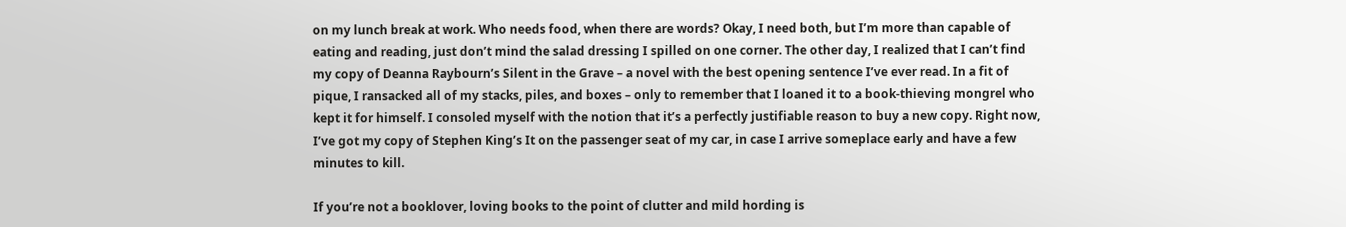on my lunch break at work. Who needs food, when there are words? Okay, I need both, but I’m more than capable of eating and reading, just don’t mind the salad dressing I spilled on one corner. The other day, I realized that I can’t find my copy of Deanna Raybourn’s Silent in the Grave – a novel with the best opening sentence I’ve ever read. In a fit of pique, I ransacked all of my stacks, piles, and boxes – only to remember that I loaned it to a book-thieving mongrel who kept it for himself. I consoled myself with the notion that it’s a perfectly justifiable reason to buy a new copy. Right now, I’ve got my copy of Stephen King’s It on the passenger seat of my car, in case I arrive someplace early and have a few minutes to kill.

If you’re not a booklover, loving books to the point of clutter and mild hording is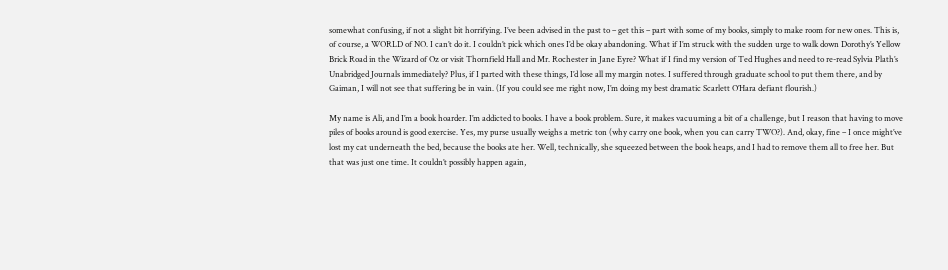somewhat confusing, if not a slight bit horrifying. I’ve been advised in the past to – get this – part with some of my books, simply to make room for new ones. This is, of course, a WORLD of NO. I can’t do it. I couldn’t pick which ones I’d be okay abandoning. What if I’m struck with the sudden urge to walk down Dorothy’s Yellow Brick Road in the Wizard of Oz or visit Thornfield Hall and Mr. Rochester in Jane Eyre? What if I find my version of Ted Hughes and need to re-read Sylvia Plath’s Unabridged Journals immediately? Plus, if I parted with these things, I’d lose all my margin notes. I suffered through graduate school to put them there, and by Gaiman, I will not see that suffering be in vain. (If you could see me right now, I’m doing my best dramatic Scarlett O’Hara defiant flourish.)

My name is Ali, and I’m a book hoarder. I’m addicted to books. I have a book problem. Sure, it makes vacuuming a bit of a challenge, but I reason that having to move piles of books around is good exercise. Yes, my purse usually weighs a metric ton (why carry one book, when you can carry TWO?). And, okay, fine – I once might’ve lost my cat underneath the bed, because the books ate her. Well, technically, she squeezed between the book heaps, and I had to remove them all to free her. But that was just one time. It couldn’t possibly happen again,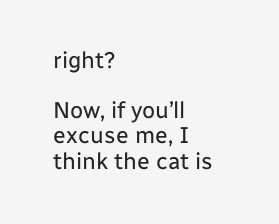right?

Now, if you’ll excuse me, I think the cat is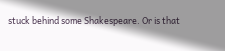stuck behind some Shakespeare. Or is that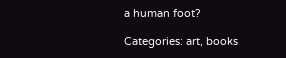a human foot?

Categories: art, books